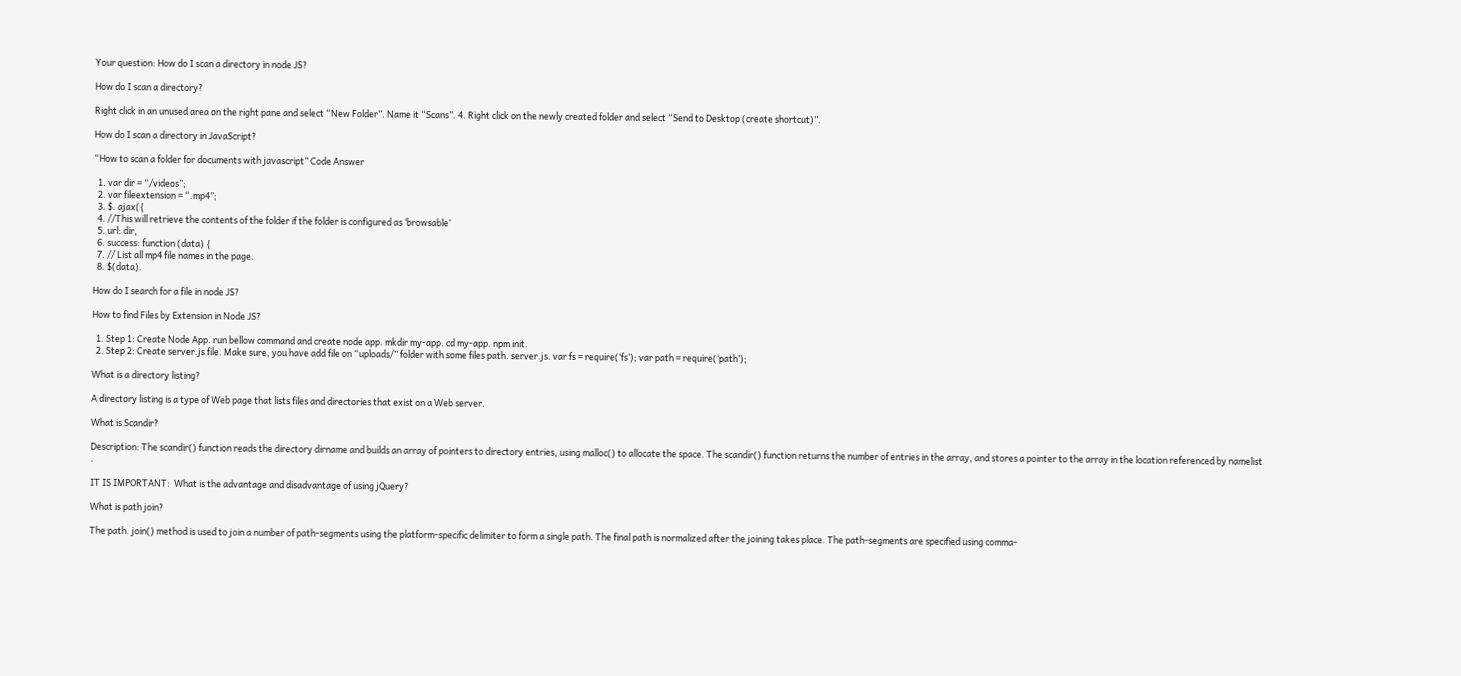Your question: How do I scan a directory in node JS?

How do I scan a directory?

Right click in an unused area on the right pane and select “New Folder”. Name it “Scans”. 4. Right click on the newly created folder and select “Send to Desktop (create shortcut)”.

How do I scan a directory in JavaScript?

“How to scan a folder for documents with javascript” Code Answer

  1. var dir = “/videos”;
  2. var fileextension = “.mp4”;
  3. $. ajax({
  4. //This will retrieve the contents of the folder if the folder is configured as ‘browsable’
  5. url: dir,
  6. success: function (data) {
  7. // List all mp4 file names in the page.
  8. $(data).

How do I search for a file in node JS?

How to find Files by Extension in Node JS?

  1. Step 1: Create Node App. run bellow command and create node app. mkdir my-app. cd my-app. npm init.
  2. Step 2: Create server.js file. Make sure, you have add file on “uploads/” folder with some files path. server.js. var fs = require(‘fs’); var path = require(‘path’);

What is a directory listing?

A directory listing is a type of Web page that lists files and directories that exist on a Web server.

What is Scandir?

Description: The scandir() function reads the directory dirname and builds an array of pointers to directory entries, using malloc() to allocate the space. The scandir() function returns the number of entries in the array, and stores a pointer to the array in the location referenced by namelist .

IT IS IMPORTANT:  What is the advantage and disadvantage of using jQuery?

What is path join?

The path. join() method is used to join a number of path-segments using the platform-specific delimiter to form a single path. The final path is normalized after the joining takes place. The path-segments are specified using comma-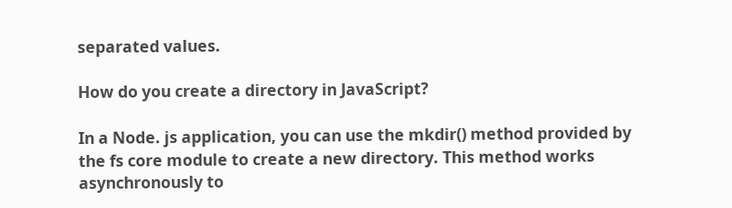separated values.

How do you create a directory in JavaScript?

In a Node. js application, you can use the mkdir() method provided by the fs core module to create a new directory. This method works asynchronously to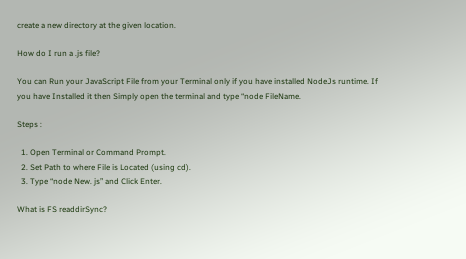create a new directory at the given location.

How do I run a .js file?

You can Run your JavaScript File from your Terminal only if you have installed NodeJs runtime. If you have Installed it then Simply open the terminal and type “node FileName.

Steps :

  1. Open Terminal or Command Prompt.
  2. Set Path to where File is Located (using cd).
  3. Type “node New. js” and Click Enter.

What is FS readdirSync?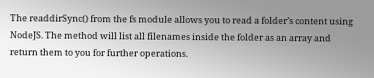The readdirSync() from the fs module allows you to read a folder’s content using NodeJS. The method will list all filenames inside the folder as an array and return them to you for further operations.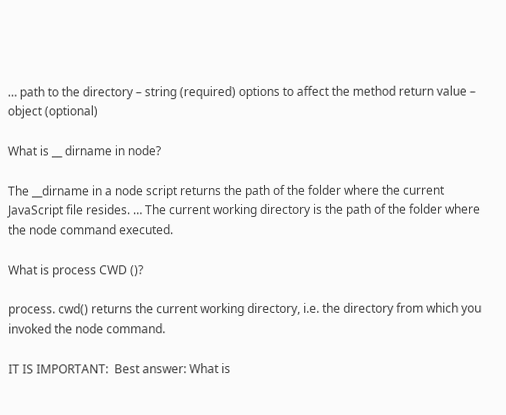… path to the directory – string (required) options to affect the method return value – object (optional)

What is __ dirname in node?

The __dirname in a node script returns the path of the folder where the current JavaScript file resides. … The current working directory is the path of the folder where the node command executed.

What is process CWD ()?

process. cwd() returns the current working directory, i.e. the directory from which you invoked the node command.

IT IS IMPORTANT:  Best answer: What is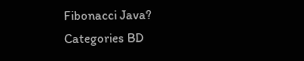Fibonacci Java?
Categories BD